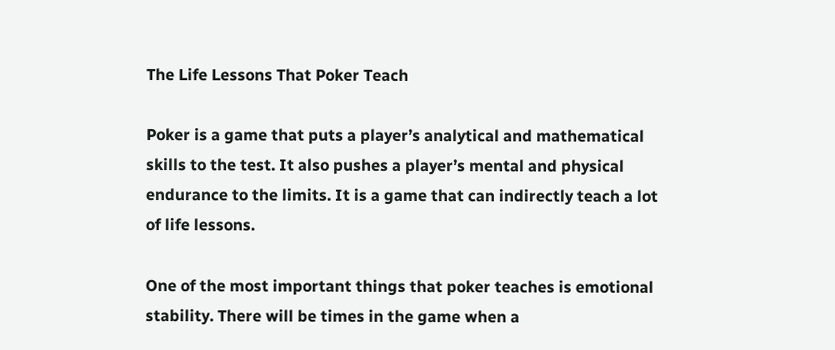The Life Lessons That Poker Teach

Poker is a game that puts a player’s analytical and mathematical skills to the test. It also pushes a player’s mental and physical endurance to the limits. It is a game that can indirectly teach a lot of life lessons.

One of the most important things that poker teaches is emotional stability. There will be times in the game when a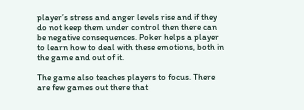player’s stress and anger levels rise and if they do not keep them under control then there can be negative consequences. Poker helps a player to learn how to deal with these emotions, both in the game and out of it.

The game also teaches players to focus. There are few games out there that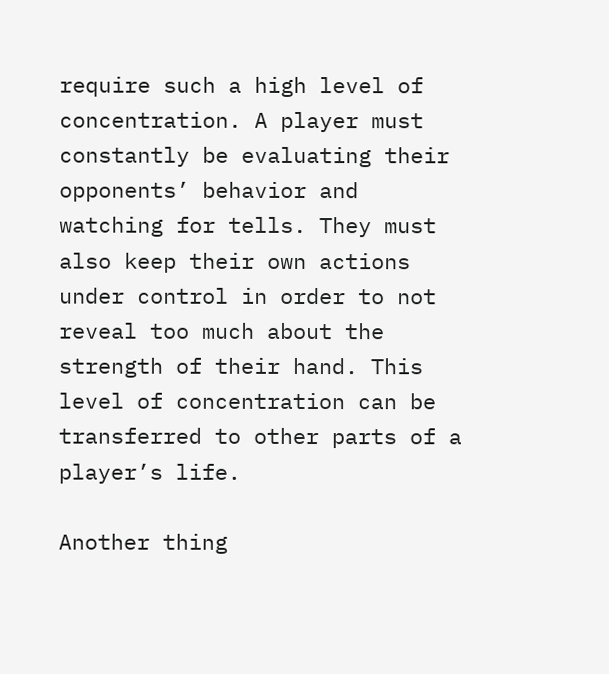require such a high level of concentration. A player must constantly be evaluating their opponents’ behavior and watching for tells. They must also keep their own actions under control in order to not reveal too much about the strength of their hand. This level of concentration can be transferred to other parts of a player’s life.

Another thing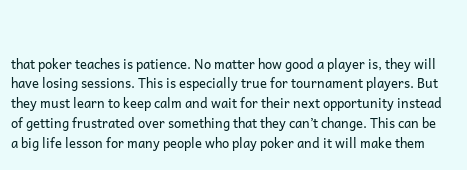that poker teaches is patience. No matter how good a player is, they will have losing sessions. This is especially true for tournament players. But they must learn to keep calm and wait for their next opportunity instead of getting frustrated over something that they can’t change. This can be a big life lesson for many people who play poker and it will make them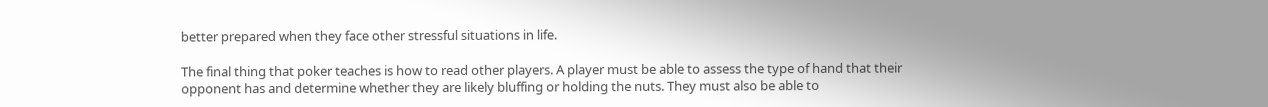better prepared when they face other stressful situations in life.

The final thing that poker teaches is how to read other players. A player must be able to assess the type of hand that their opponent has and determine whether they are likely bluffing or holding the nuts. They must also be able to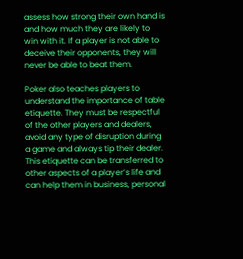assess how strong their own hand is and how much they are likely to win with it. If a player is not able to deceive their opponents, they will never be able to beat them.

Poker also teaches players to understand the importance of table etiquette. They must be respectful of the other players and dealers, avoid any type of disruption during a game and always tip their dealer. This etiquette can be transferred to other aspects of a player’s life and can help them in business, personal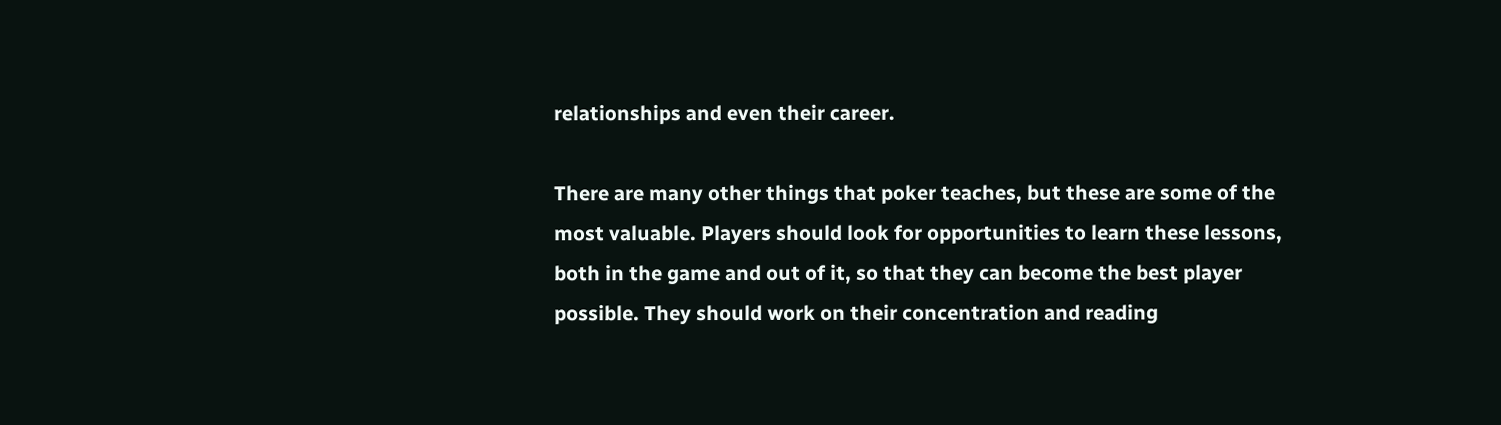relationships and even their career.

There are many other things that poker teaches, but these are some of the most valuable. Players should look for opportunities to learn these lessons, both in the game and out of it, so that they can become the best player possible. They should work on their concentration and reading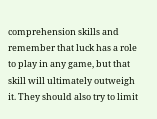comprehension skills and remember that luck has a role to play in any game, but that skill will ultimately outweigh it. They should also try to limit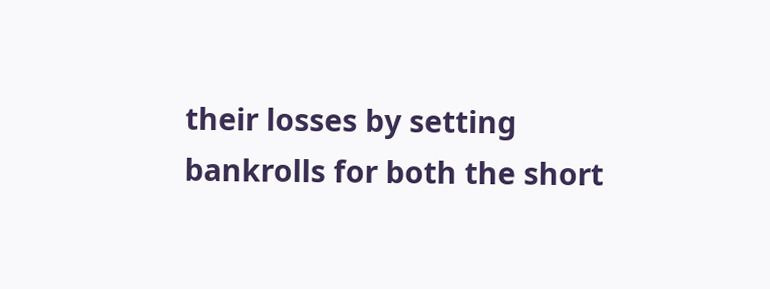their losses by setting bankrolls for both the short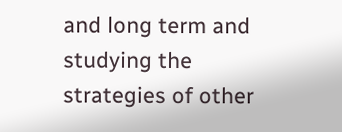and long term and studying the strategies of other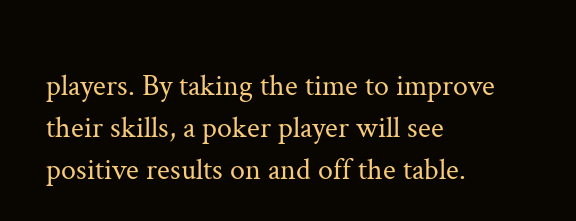players. By taking the time to improve their skills, a poker player will see positive results on and off the table.